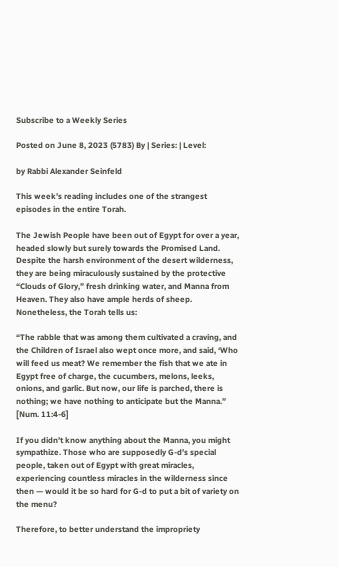Subscribe to a Weekly Series

Posted on June 8, 2023 (5783) By | Series: | Level:

by Rabbi Alexander Seinfeld

This week’s reading includes one of the strangest episodes in the entire Torah.

The Jewish People have been out of Egypt for over a year, headed slowly but surely towards the Promised Land. Despite the harsh environment of the desert wilderness, they are being miraculously sustained by the protective “Clouds of Glory,” fresh drinking water, and Manna from Heaven. They also have ample herds of sheep. Nonetheless, the Torah tells us:

“The rabble that was among them cultivated a craving, and the Children of Israel also wept once more, and said, ‘Who will feed us meat? We remember the fish that we ate in Egypt free of charge, the cucumbers, melons, leeks, onions, and garlic. But now, our life is parched, there is nothing; we have nothing to anticipate but the Manna.” [Num. 11:4-6]

If you didn’t know anything about the Manna, you might sympathize. Those who are supposedly G-d’s special people, taken out of Egypt with great miracles, experiencing countless miracles in the wilderness since then — would it be so hard for G-d to put a bit of variety on the menu?

Therefore, to better understand the impropriety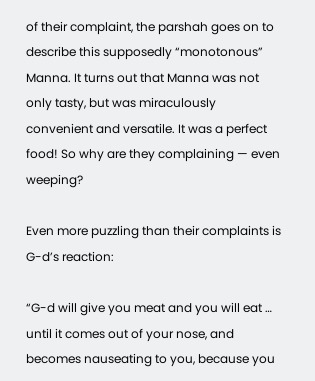of their complaint, the parshah goes on to describe this supposedly “monotonous” Manna. It turns out that Manna was not only tasty, but was miraculously convenient and versatile. It was a perfect food! So why are they complaining — even weeping?

Even more puzzling than their complaints is G-d’s reaction:

“G-d will give you meat and you will eat … until it comes out of your nose, and becomes nauseating to you, because you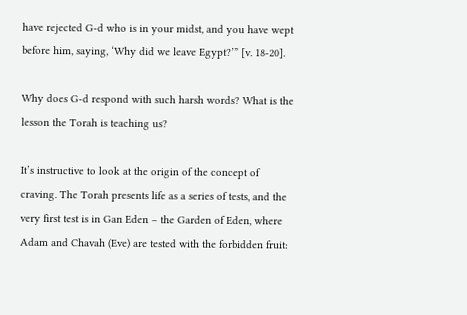have rejected G-d who is in your midst, and you have wept before him, saying, ‘Why did we leave Egypt?’” [v. 18-20].

Why does G-d respond with such harsh words? What is the lesson the Torah is teaching us?

It’s instructive to look at the origin of the concept of craving. The Torah presents life as a series of tests, and the very first test is in Gan Eden – the Garden of Eden, where Adam and Chavah (Eve) are tested with the forbidden fruit: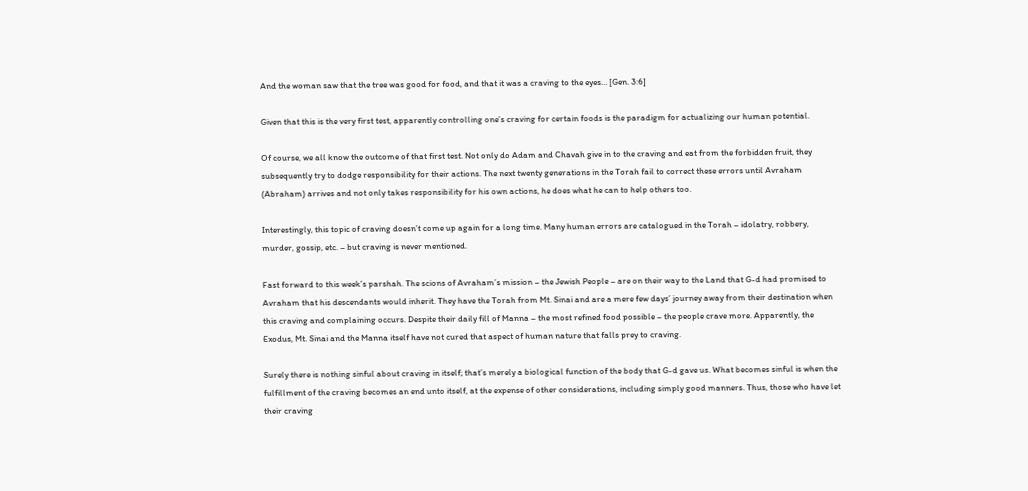And the woman saw that the tree was good for food, and that it was a craving to the eyes… [Gen. 3:6]

Given that this is the very first test, apparently controlling one’s craving for certain foods is the paradigm for actualizing our human potential.

Of course, we all know the outcome of that first test. Not only do Adam and Chavah give in to the craving and eat from the forbidden fruit, they subsequently try to dodge responsibility for their actions. The next twenty generations in the Torah fail to correct these errors until Avraham (Abraham) arrives and not only takes responsibility for his own actions, he does what he can to help others too.

Interestingly, this topic of craving doesn’t come up again for a long time. Many human errors are catalogued in the Torah – idolatry, robbery, murder, gossip, etc. – but craving is never mentioned.

Fast forward to this week’s parshah. The scions of Avraham’s mission – the Jewish People – are on their way to the Land that G-d had promised to Avraham that his descendants would inherit. They have the Torah from Mt. Sinai and are a mere few days’ journey away from their destination when this craving and complaining occurs. Despite their daily fill of Manna – the most refined food possible – the people crave more. Apparently, the Exodus, Mt. Sinai and the Manna itself have not cured that aspect of human nature that falls prey to craving.

Surely there is nothing sinful about craving in itself; that’s merely a biological function of the body that G-d gave us. What becomes sinful is when the fulfillment of the craving becomes an end unto itself, at the expense of other considerations, including simply good manners. Thus, those who have let their craving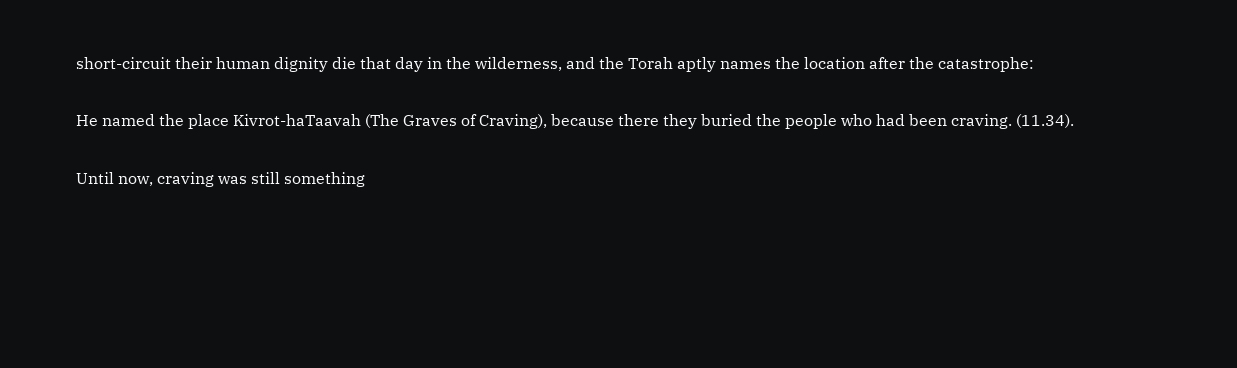short-circuit their human dignity die that day in the wilderness, and the Torah aptly names the location after the catastrophe:

He named the place Kivrot-haTaavah (The Graves of Craving), because there they buried the people who had been craving. (11.34).

Until now, craving was still something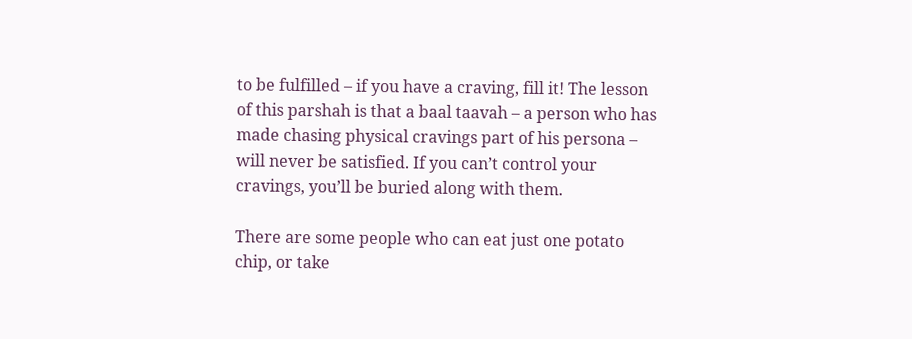to be fulfilled – if you have a craving, fill it! The lesson of this parshah is that a baal taavah – a person who has made chasing physical cravings part of his persona – will never be satisfied. If you can’t control your cravings, you’ll be buried along with them.

There are some people who can eat just one potato chip, or take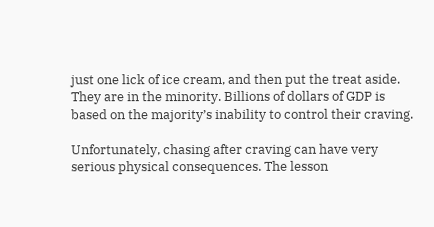just one lick of ice cream, and then put the treat aside. They are in the minority. Billions of dollars of GDP is based on the majority’s inability to control their craving.

Unfortunately, chasing after craving can have very serious physical consequences. The lesson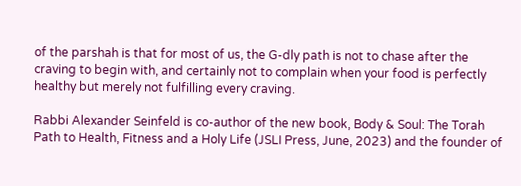of the parshah is that for most of us, the G-dly path is not to chase after the craving to begin with, and certainly not to complain when your food is perfectly healthy but merely not fulfilling every craving.

Rabbi Alexander Seinfeld is co-author of the new book, Body & Soul: The Torah Path to Health, Fitness and a Holy Life (JSLI Press, June, 2023) and the founder of